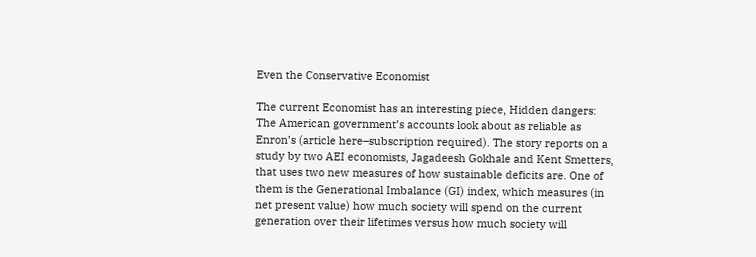Even the Conservative Economist

The current Economist has an interesting piece, Hidden dangers: The American government’s accounts look about as reliable as Enron’s (article here–subscription required). The story reports on a study by two AEI economists, Jagadeesh Gokhale and Kent Smetters, that uses two new measures of how sustainable deficits are. One of them is the Generational Imbalance (GI) index, which measures (in net present value) how much society will spend on the current generation over their lifetimes versus how much society will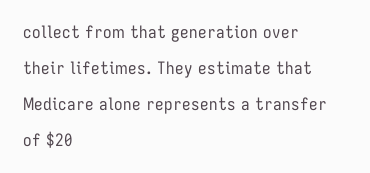collect from that generation over their lifetimes. They estimate that Medicare alone represents a transfer of $20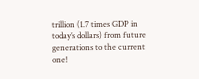trillion (1.7 times GDP in today’s dollars) from future generations to the current one!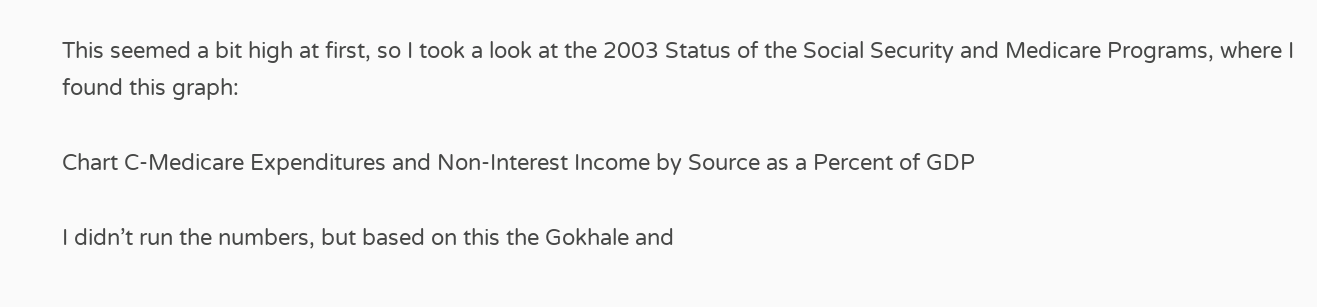This seemed a bit high at first, so I took a look at the 2003 Status of the Social Security and Medicare Programs, where I found this graph:

Chart C-Medicare Expenditures and Non-Interest Income by Source as a Percent of GDP

I didn’t run the numbers, but based on this the Gokhale and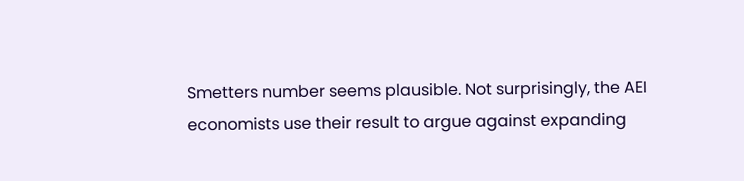Smetters number seems plausible. Not surprisingly, the AEI economists use their result to argue against expanding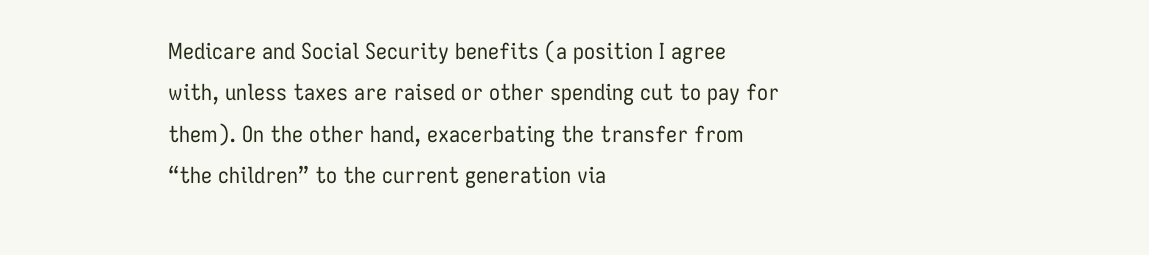Medicare and Social Security benefits (a position I agree with, unless taxes are raised or other spending cut to pay for them). On the other hand, exacerbating the transfer from “the children” to the current generation via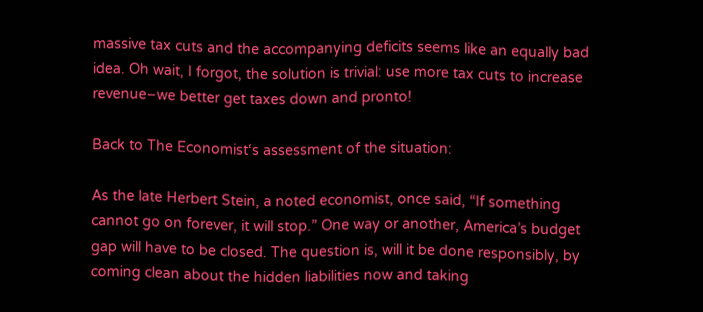massive tax cuts and the accompanying deficits seems like an equally bad idea. Oh wait, I forgot, the solution is trivial: use more tax cuts to increase revenue–we better get taxes down and pronto!

Back to The Economist‘s assessment of the situation:

As the late Herbert Stein, a noted economist, once said, “If something cannot go on forever, it will stop.” One way or another, America’s budget gap will have to be closed. The question is, will it be done responsibly, by coming clean about the hidden liabilities now and taking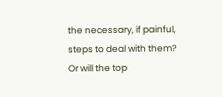the necessary, if painful, steps to deal with them? Or will the top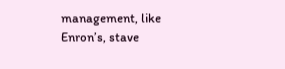management, like Enron’s, stave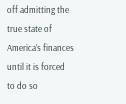off admitting the true state of America’s finances until it is forced to do so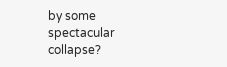by some spectacular collapse?